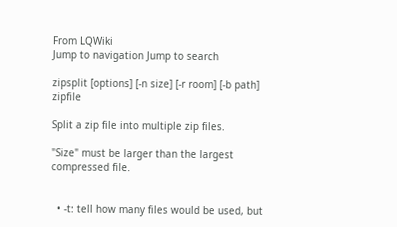From LQWiki
Jump to navigation Jump to search

zipsplit [options] [-n size] [-r room] [-b path] zipfile

Split a zip file into multiple zip files.

"Size" must be larger than the largest compressed file.


  • -t: tell how many files would be used, but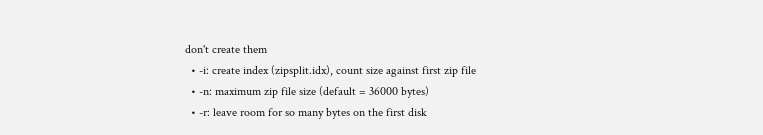don't create them
  • -i: create index (zipsplit.idx), count size against first zip file
  • -n: maximum zip file size (default = 36000 bytes)
  • -r: leave room for so many bytes on the first disk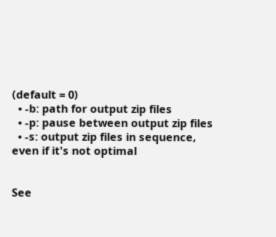(default = 0)
  • -b: path for output zip files
  • -p: pause between output zip files
  • -s: output zip files in sequence, even if it's not optimal


See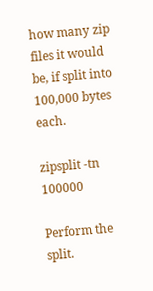how many zip files it would be, if split into 100,000 bytes each.

zipsplit -tn 100000

Perform the split.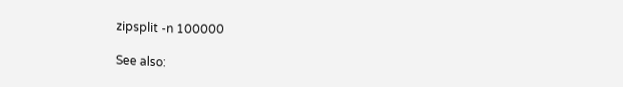zipsplit -n 100000

See also: